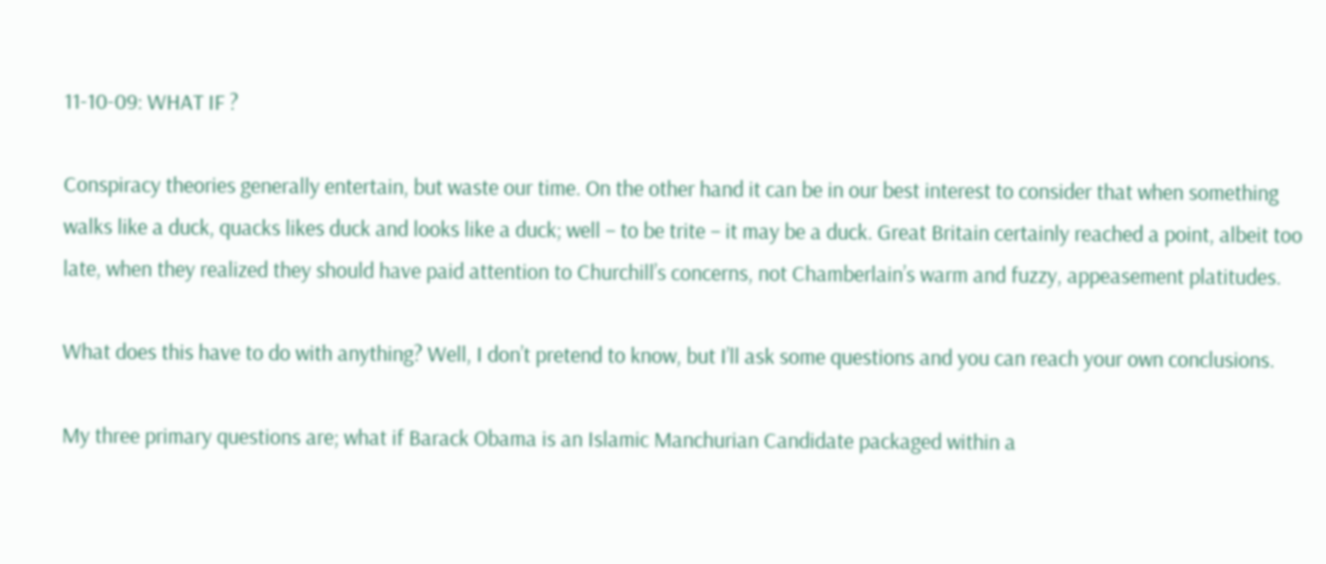11-10-09: WHAT IF ?

Conspiracy theories generally entertain, but waste our time. On the other hand it can be in our best interest to consider that when something walks like a duck, quacks likes duck and looks like a duck; well – to be trite – it may be a duck. Great Britain certainly reached a point, albeit too late, when they realized they should have paid attention to Churchill’s concerns, not Chamberlain’s warm and fuzzy, appeasement platitudes.

What does this have to do with anything? Well, I don’t pretend to know, but I’ll ask some questions and you can reach your own conclusions.

My three primary questions are; what if Barack Obama is an Islamic Manchurian Candidate packaged within a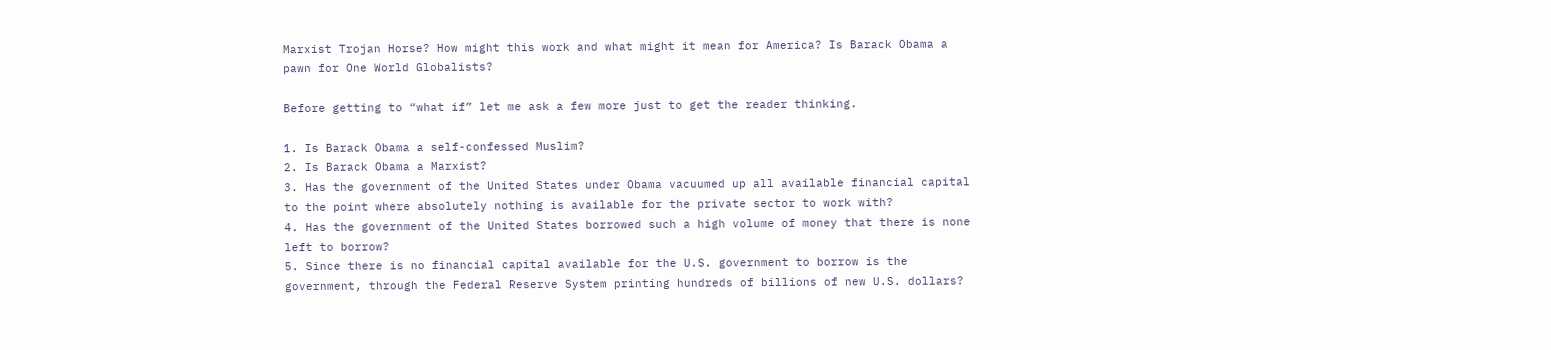Marxist Trojan Horse? How might this work and what might it mean for America? Is Barack Obama a pawn for One World Globalists?

Before getting to “what if” let me ask a few more just to get the reader thinking.

1. Is Barack Obama a self-confessed Muslim?
2. Is Barack Obama a Marxist?
3. Has the government of the United States under Obama vacuumed up all available financial capital to the point where absolutely nothing is available for the private sector to work with?
4. Has the government of the United States borrowed such a high volume of money that there is none left to borrow?
5. Since there is no financial capital available for the U.S. government to borrow is the government, through the Federal Reserve System printing hundreds of billions of new U.S. dollars?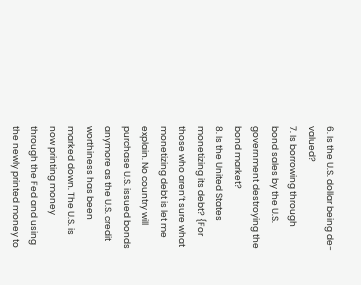6. Is the U.S. dollar being de-valued?
7. Is borrowing through bond sales by the U.S. government destroying the bond market?
8. Is the United States monetizing its debt? {For those who aren’t sure what monetizing debt is let me explain. No country will purchase U.S. issued bonds anymore as the U.S. credit worthiness has been marked down. The U.S. is now printing money through the Fed and using the newly printed money to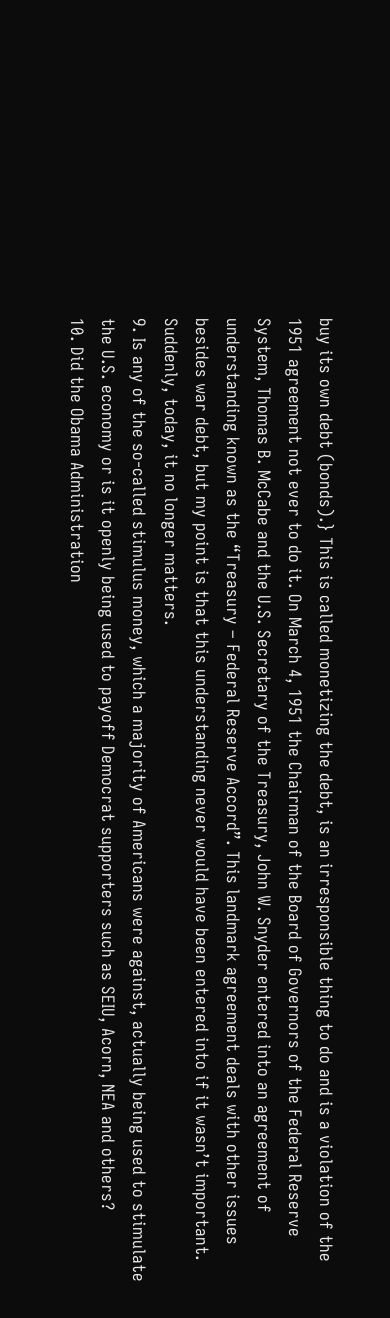buy its own debt (bonds).} This is called monetizing the debt, is an irresponsible thing to do and is a violation of the 1951 agreement not ever to do it. On March 4, 1951 the Chairman of the Board of Governors of the Federal Reserve System, Thomas B. McCabe and the U.S. Secretary of the Treasury, John W. Snyder entered into an agreement of understanding known as the “Treasury – Federal Reserve Accord”. This landmark agreement deals with other issues besides war debt, but my point is that this understanding never would have been entered into if it wasn’t important. Suddenly, today, it no longer matters.
9. Is any of the so-called stimulus money, which a majority of Americans were against, actually being used to stimulate the U.S. economy or is it openly being used to payoff Democrat supporters such as SEIU, Acorn, NEA and others?
10. Did the Obama Administration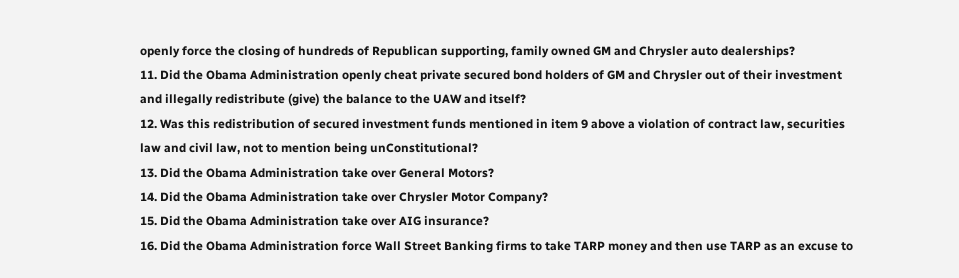openly force the closing of hundreds of Republican supporting, family owned GM and Chrysler auto dealerships?
11. Did the Obama Administration openly cheat private secured bond holders of GM and Chrysler out of their investment and illegally redistribute (give) the balance to the UAW and itself?
12. Was this redistribution of secured investment funds mentioned in item 9 above a violation of contract law, securities law and civil law, not to mention being unConstitutional?
13. Did the Obama Administration take over General Motors?
14. Did the Obama Administration take over Chrysler Motor Company?
15. Did the Obama Administration take over AIG insurance?
16. Did the Obama Administration force Wall Street Banking firms to take TARP money and then use TARP as an excuse to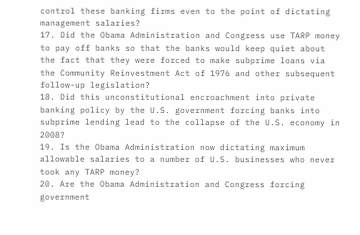control these banking firms even to the point of dictating management salaries?
17. Did the Obama Administration and Congress use TARP money to pay off banks so that the banks would keep quiet about the fact that they were forced to make subprime loans via the Community Reinvestment Act of 1976 and other subsequent follow-up legislation?
18. Did this unconstitutional encroachment into private banking policy by the U.S. government forcing banks into subprime lending lead to the collapse of the U.S. economy in 2008?
19. Is the Obama Administration now dictating maximum allowable salaries to a number of U.S. businesses who never took any TARP money?
20. Are the Obama Administration and Congress forcing government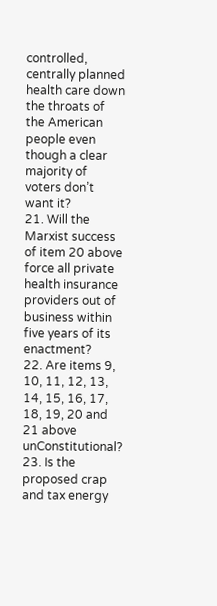controlled, centrally planned health care down the throats of the American people even though a clear majority of voters don’t want it?
21. Will the Marxist success of item 20 above force all private health insurance providers out of business within five years of its enactment?
22. Are items 9, 10, 11, 12, 13, 14, 15, 16, 17, 18, 19, 20 and 21 above unConstitutional?
23. Is the proposed crap and tax energy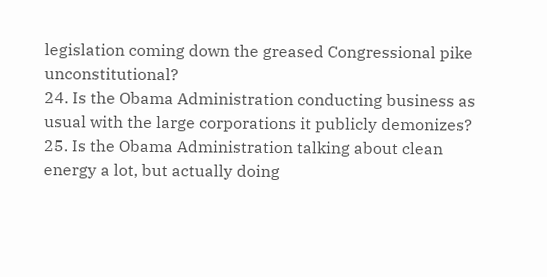legislation coming down the greased Congressional pike unconstitutional?
24. Is the Obama Administration conducting business as usual with the large corporations it publicly demonizes?
25. Is the Obama Administration talking about clean energy a lot, but actually doing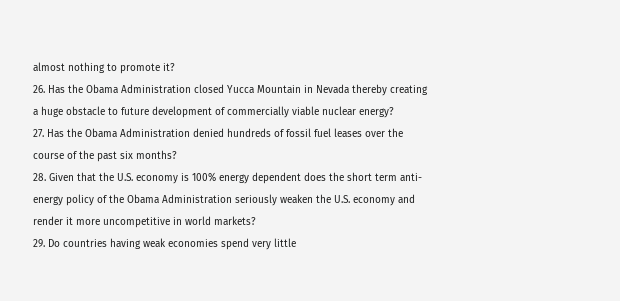almost nothing to promote it?
26. Has the Obama Administration closed Yucca Mountain in Nevada thereby creating a huge obstacle to future development of commercially viable nuclear energy?
27. Has the Obama Administration denied hundreds of fossil fuel leases over the course of the past six months?
28. Given that the U.S. economy is 100% energy dependent does the short term anti-energy policy of the Obama Administration seriously weaken the U.S. economy and render it more uncompetitive in world markets?
29. Do countries having weak economies spend very little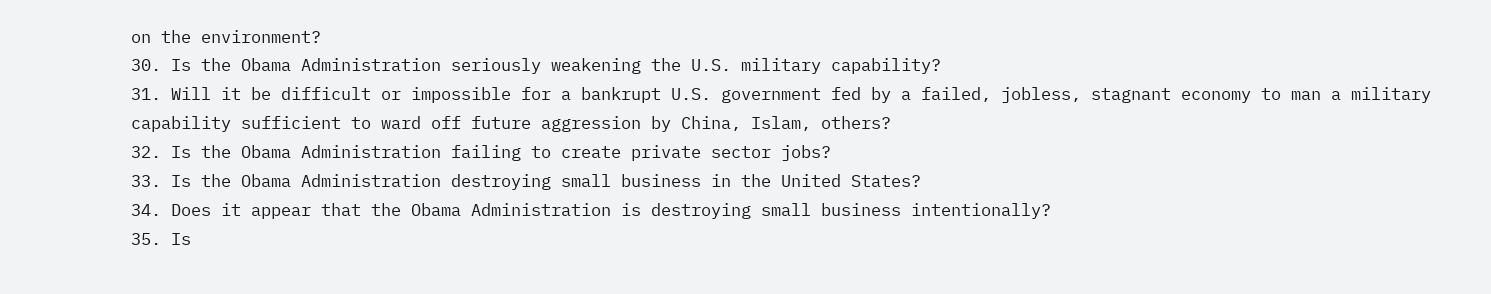on the environment?
30. Is the Obama Administration seriously weakening the U.S. military capability?
31. Will it be difficult or impossible for a bankrupt U.S. government fed by a failed, jobless, stagnant economy to man a military capability sufficient to ward off future aggression by China, Islam, others?
32. Is the Obama Administration failing to create private sector jobs?
33. Is the Obama Administration destroying small business in the United States?
34. Does it appear that the Obama Administration is destroying small business intentionally?
35. Is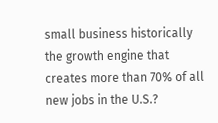small business historically the growth engine that creates more than 70% of all new jobs in the U.S.?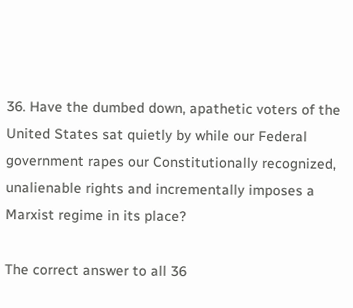36. Have the dumbed down, apathetic voters of the United States sat quietly by while our Federal government rapes our Constitutionally recognized, unalienable rights and incrementally imposes a Marxist regime in its place?

The correct answer to all 36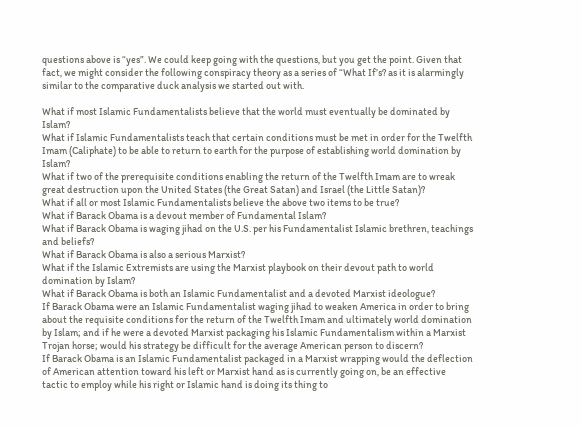questions above is “yes”. We could keep going with the questions, but you get the point. Given that fact, we might consider the following conspiracy theory as a series of “What If’s? as it is alarmingly similar to the comparative duck analysis we started out with.

What if most Islamic Fundamentalists believe that the world must eventually be dominated by Islam?
What if Islamic Fundamentalists teach that certain conditions must be met in order for the Twelfth Imam (Caliphate) to be able to return to earth for the purpose of establishing world domination by Islam?
What if two of the prerequisite conditions enabling the return of the Twelfth Imam are to wreak great destruction upon the United States (the Great Satan) and Israel (the Little Satan)?
What if all or most Islamic Fundamentalists believe the above two items to be true?
What if Barack Obama is a devout member of Fundamental Islam?
What if Barack Obama is waging jihad on the U.S. per his Fundamentalist Islamic brethren, teachings and beliefs?
What if Barack Obama is also a serious Marxist?
What if the Islamic Extremists are using the Marxist playbook on their devout path to world domination by Islam?
What if Barack Obama is both an Islamic Fundamentalist and a devoted Marxist ideologue?
If Barack Obama were an Islamic Fundamentalist waging jihad to weaken America in order to bring about the requisite conditions for the return of the Twelfth Imam and ultimately world domination by Islam; and if he were a devoted Marxist packaging his Islamic Fundamentalism within a Marxist Trojan horse; would his strategy be difficult for the average American person to discern?
If Barack Obama is an Islamic Fundamentalist packaged in a Marxist wrapping would the deflection of American attention toward his left or Marxist hand as is currently going on, be an effective tactic to employ while his right or Islamic hand is doing its thing to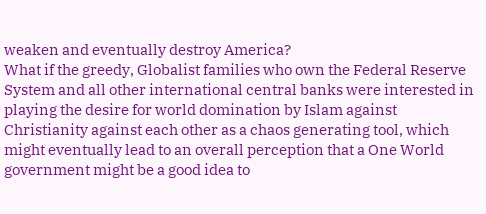weaken and eventually destroy America?
What if the greedy, Globalist families who own the Federal Reserve System and all other international central banks were interested in playing the desire for world domination by Islam against Christianity against each other as a chaos generating tool, which might eventually lead to an overall perception that a One World government might be a good idea to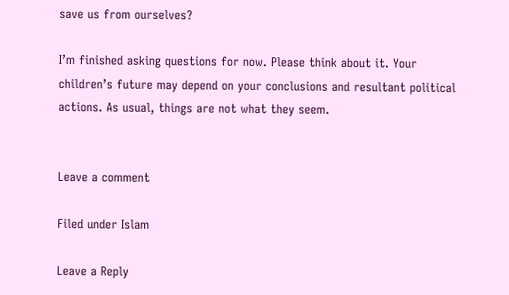save us from ourselves?

I’m finished asking questions for now. Please think about it. Your children’s future may depend on your conclusions and resultant political actions. As usual, things are not what they seem.


Leave a comment

Filed under Islam

Leave a Reply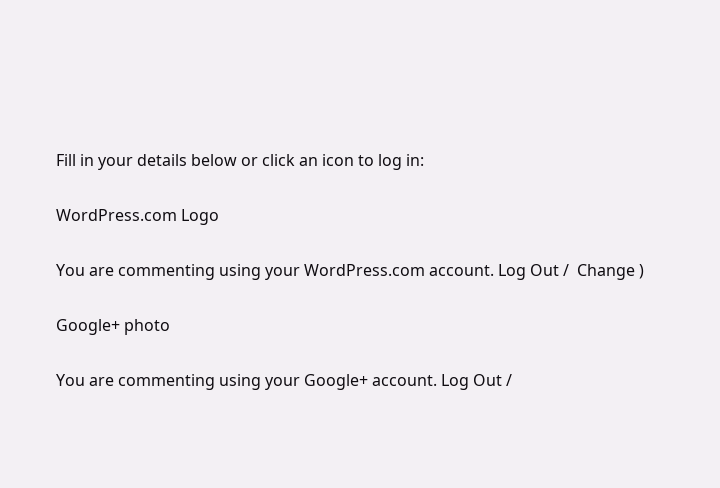Fill in your details below or click an icon to log in:

WordPress.com Logo

You are commenting using your WordPress.com account. Log Out /  Change )

Google+ photo

You are commenting using your Google+ account. Log Out /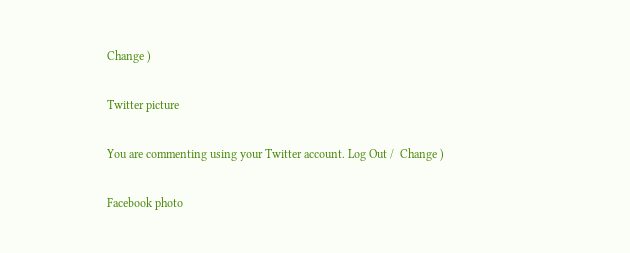Change )

Twitter picture

You are commenting using your Twitter account. Log Out /  Change )

Facebook photo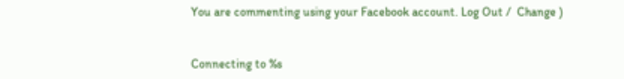You are commenting using your Facebook account. Log Out /  Change )


Connecting to %s